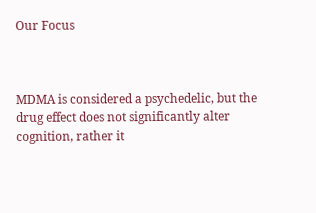Our Focus



MDMA is considered a psychedelic, but the drug effect does not significantly alter cognition, rather it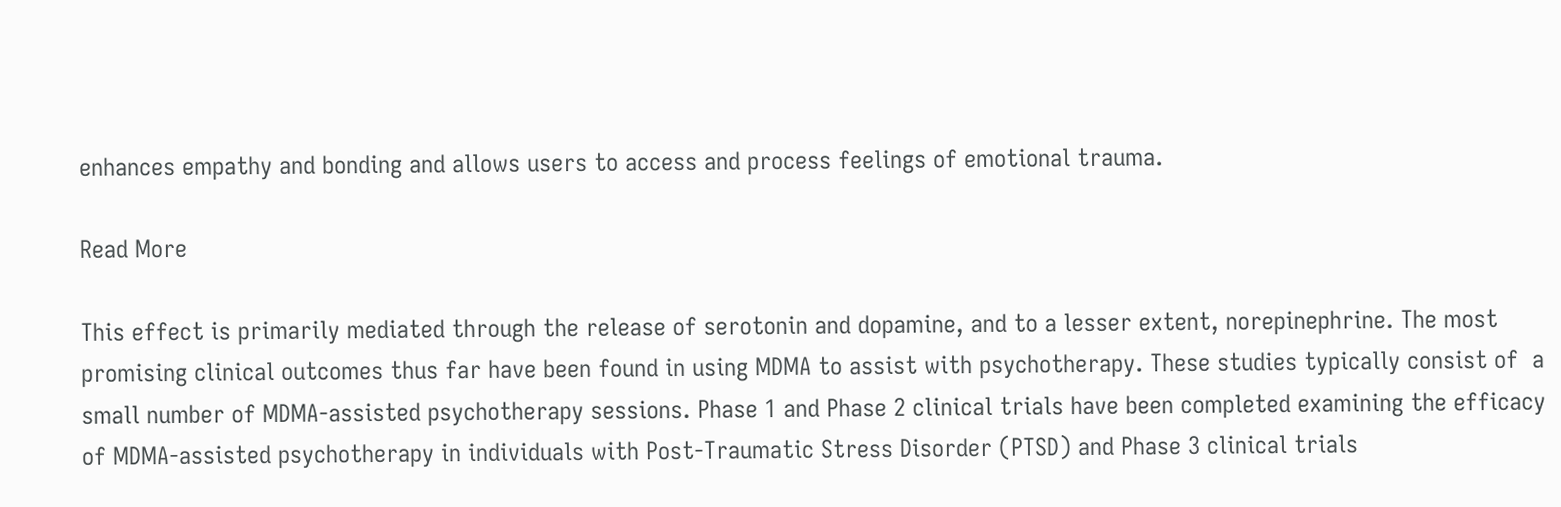enhances empathy and bonding and allows users to access and process feelings of emotional trauma.

Read More

This effect is primarily mediated through the release of serotonin and dopamine, and to a lesser extent, norepinephrine. The most promising clinical outcomes thus far have been found in using MDMA to assist with psychotherapy. These studies typically consist of  a small number of MDMA-assisted psychotherapy sessions. Phase 1 and Phase 2 clinical trials have been completed examining the efficacy of MDMA-assisted psychotherapy in individuals with Post-Traumatic Stress Disorder (PTSD) and Phase 3 clinical trials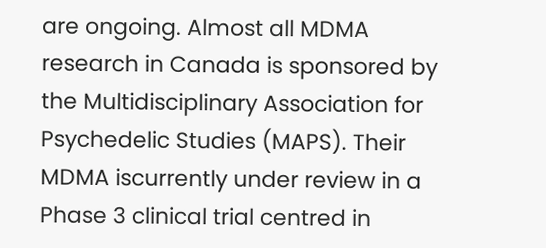are ongoing. Almost all MDMA research in Canada is sponsored by the Multidisciplinary Association for Psychedelic Studies (MAPS). Their MDMA iscurrently under review in a Phase 3 clinical trial centred in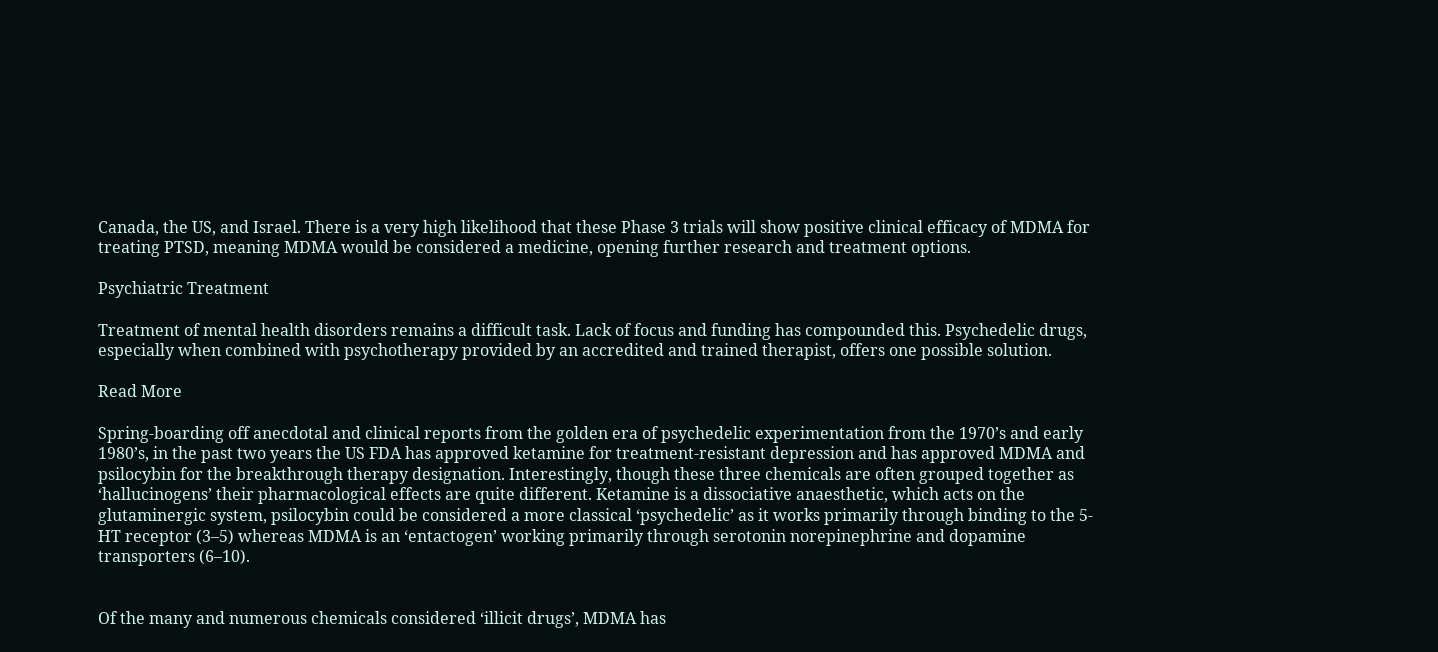Canada, the US, and Israel. There is a very high likelihood that these Phase 3 trials will show positive clinical efficacy of MDMA for treating PTSD, meaning MDMA would be considered a medicine, opening further research and treatment options.

Psychiatric Treatment

Treatment of mental health disorders remains a difficult task. Lack of focus and funding has compounded this. Psychedelic drugs, especially when combined with psychotherapy provided by an accredited and trained therapist, offers one possible solution.

Read More

Spring-boarding off anecdotal and clinical reports from the golden era of psychedelic experimentation from the 1970’s and early 1980’s, in the past two years the US FDA has approved ketamine for treatment-resistant depression and has approved MDMA and psilocybin for the breakthrough therapy designation. Interestingly, though these three chemicals are often grouped together as ‘hallucinogens’ their pharmacological effects are quite different. Ketamine is a dissociative anaesthetic, which acts on the glutaminergic system, psilocybin could be considered a more classical ‘psychedelic’ as it works primarily through binding to the 5-HT receptor (3–5) whereas MDMA is an ‘entactogen’ working primarily through serotonin norepinephrine and dopamine transporters (6–10).


Of the many and numerous chemicals considered ‘illicit drugs’, MDMA has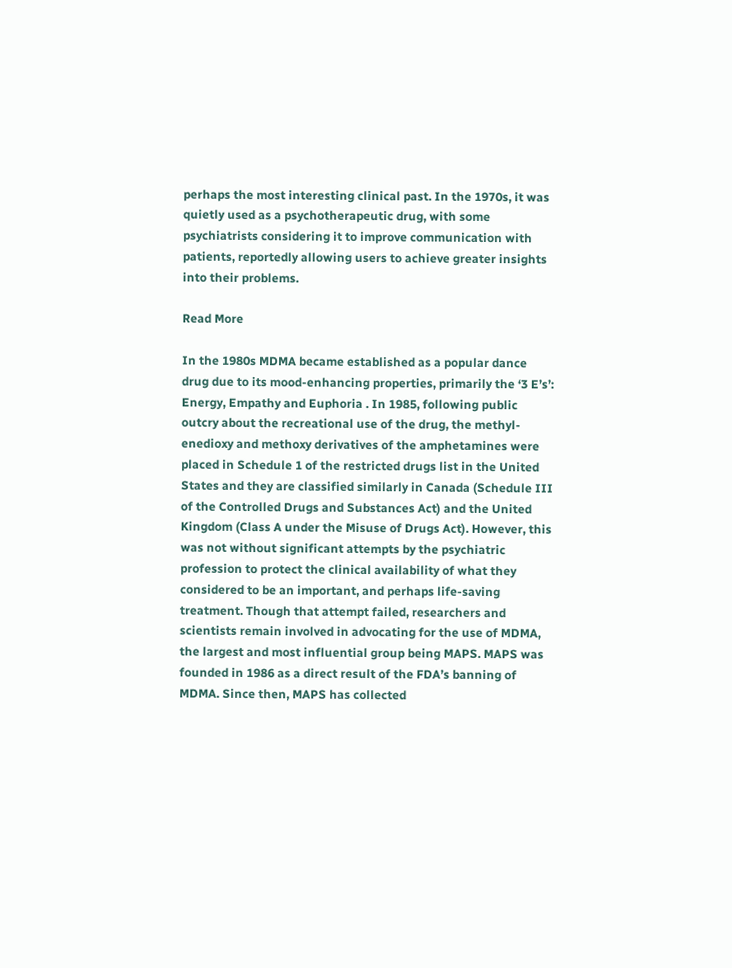perhaps the most interesting clinical past. In the 1970s, it was quietly used as a psychotherapeutic drug, with some psychiatrists considering it to improve communication with patients, reportedly allowing users to achieve greater insights into their problems.

Read More

In the 1980s MDMA became established as a popular dance drug due to its mood-enhancing properties, primarily the ‘3 E’s’: Energy, Empathy and Euphoria . In 1985, following public outcry about the recreational use of the drug, the methyl-enedioxy and methoxy derivatives of the amphetamines were placed in Schedule 1 of the restricted drugs list in the United States and they are classified similarly in Canada (Schedule III of the Controlled Drugs and Substances Act) and the United Kingdom (Class A under the Misuse of Drugs Act). However, this was not without significant attempts by the psychiatric profession to protect the clinical availability of what they considered to be an important, and perhaps life-saving treatment. Though that attempt failed, researchers and scientists remain involved in advocating for the use of MDMA, the largest and most influential group being MAPS. MAPS was founded in 1986 as a direct result of the FDA’s banning of MDMA. Since then, MAPS has collected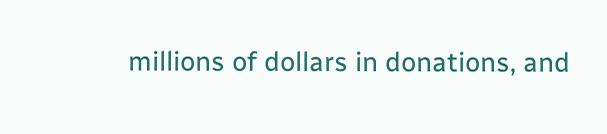millions of dollars in donations, and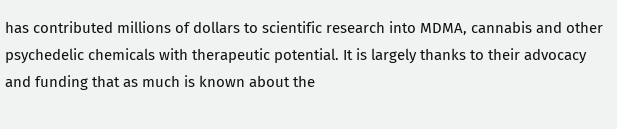has contributed millions of dollars to scientific research into MDMA, cannabis and other psychedelic chemicals with therapeutic potential. It is largely thanks to their advocacy and funding that as much is known about the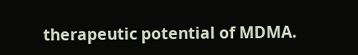therapeutic potential of MDMA.